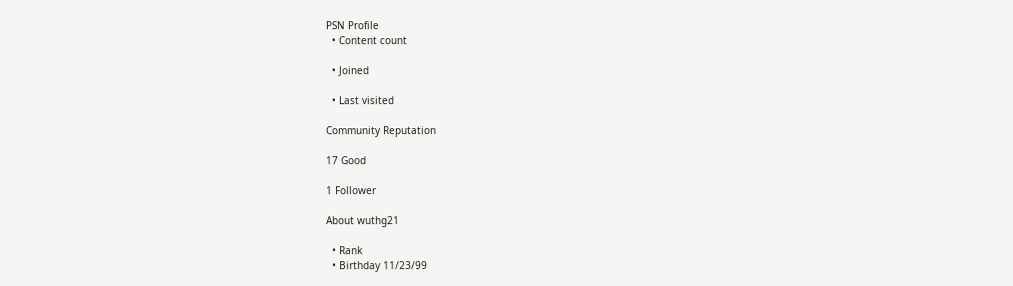PSN Profile
  • Content count

  • Joined

  • Last visited

Community Reputation

17 Good

1 Follower

About wuthg21

  • Rank
  • Birthday 11/23/99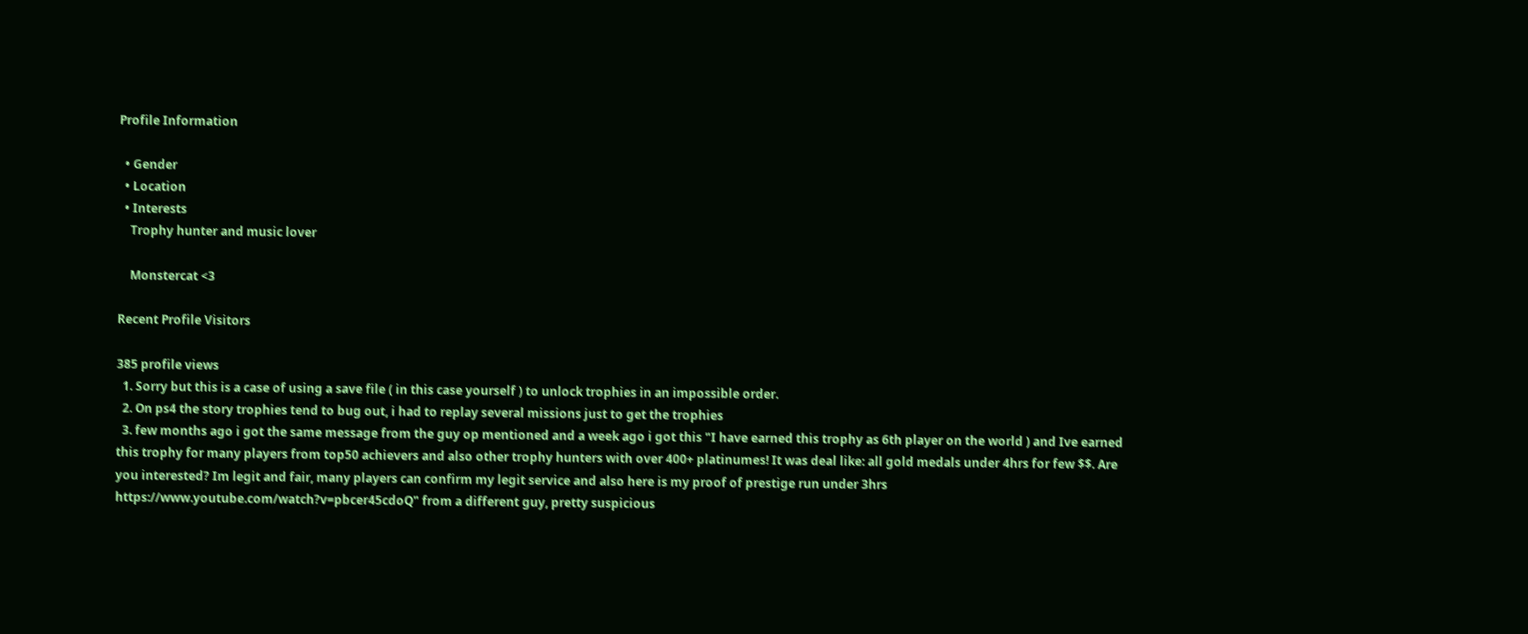Profile Information

  • Gender
  • Location
  • Interests
    Trophy hunter and music lover

    Monstercat <3

Recent Profile Visitors

385 profile views
  1. Sorry but this is a case of using a save file ( in this case yourself ) to unlock trophies in an impossible order.
  2. On ps4 the story trophies tend to bug out, i had to replay several missions just to get the trophies
  3. few months ago i got the same message from the guy op mentioned and a week ago i got this "I have earned this trophy as 6th player on the world ) and Ive earned this trophy for many players from top50 achievers and also other trophy hunters with over 400+ platinumes! It was deal like: all gold medals under 4hrs for few $$. Are you interested? Im legit and fair, many players can confirm my legit service and also here is my proof of prestige run under 3hrs https://www.youtube.com/watch?v=pbcer45cdoQ" from a different guy, pretty suspicious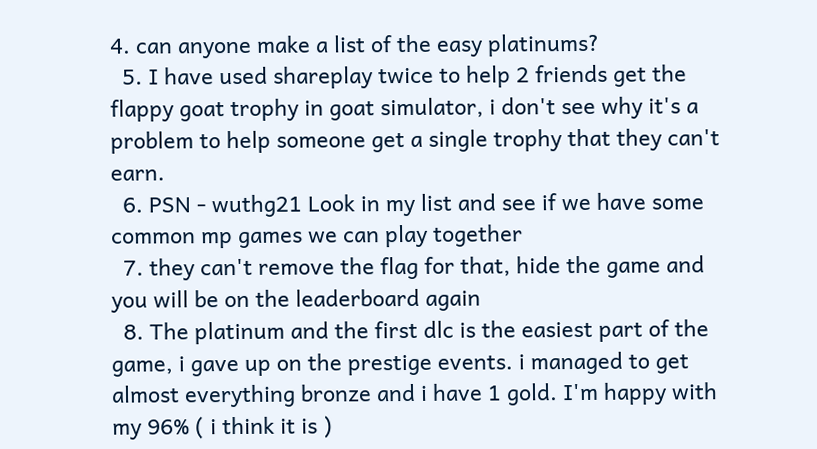4. can anyone make a list of the easy platinums?
  5. I have used shareplay twice to help 2 friends get the flappy goat trophy in goat simulator, i don't see why it's a problem to help someone get a single trophy that they can't earn.
  6. PSN - wuthg21 Look in my list and see if we have some common mp games we can play together
  7. they can't remove the flag for that, hide the game and you will be on the leaderboard again
  8. The platinum and the first dlc is the easiest part of the game, i gave up on the prestige events. i managed to get almost everything bronze and i have 1 gold. I'm happy with my 96% ( i think it is )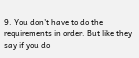9. You don't have to do the requirements in order. But like they say if you do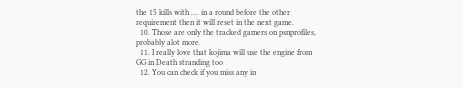the 15 kills with .... in a round before the other requirement then it will reset in the next game.
  10. Those are only the tracked gamers on psnprofiles, probably alot more.
  11. I really love that kojima will use the engine from GG in Death stranding too
  12. You can check if you miss any in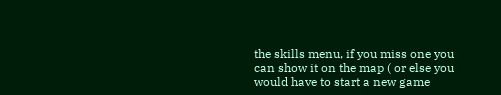the skills menu, if you miss one you can show it on the map ( or else you would have to start a new game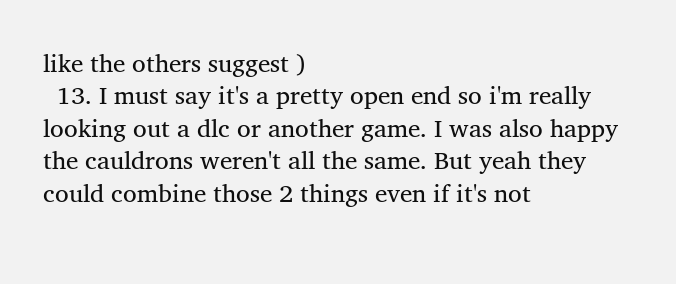like the others suggest )
  13. I must say it's a pretty open end so i'm really looking out a dlc or another game. I was also happy the cauldrons weren't all the same. But yeah they could combine those 2 things even if it's not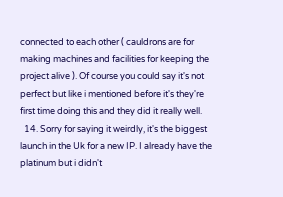connected to each other ( cauldrons are for making machines and facilities for keeping the project alive ). Of course you could say it's not perfect but like i mentioned before it's they're first time doing this and they did it really well.
  14. Sorry for saying it weirdly, it's the biggest launch in the Uk for a new IP. I already have the platinum but i didn't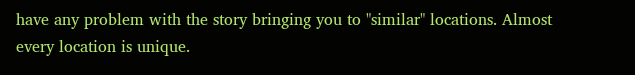have any problem with the story bringing you to "similar" locations. Almost every location is unique.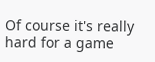Of course it's really hard for a game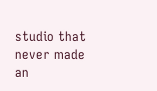studio that never made an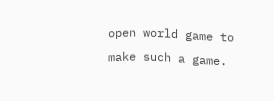open world game to make such a game.